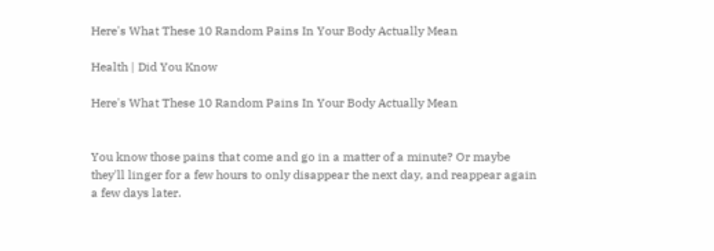Here's What These 10 Random Pains In Your Body Actually Mean

Health | Did You Know

Here's What These 10 Random Pains In Your Body Actually Mean


You know those pains that come and go in a matter of a minute? Or maybe they'll linger for a few hours to only disappear the next day, and reappear again a few days later.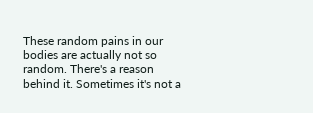These random pains in our bodies are actually not so random. There's a reason behind it. Sometimes it's not a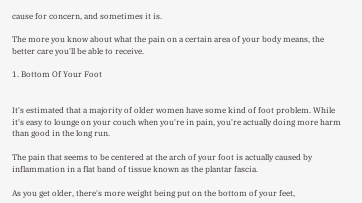cause for concern, and sometimes it is.

The more you know about what the pain on a certain area of your body means, the better care you'll be able to receive.

1. Bottom Of Your Foot


It's estimated that a majority of older women have some kind of foot problem. While it's easy to lounge on your couch when you're in pain, you're actually doing more harm than good in the long run.

The pain that seems to be centered at the arch of your foot is actually caused by inflammation in a flat band of tissue known as the plantar fascia.

As you get older, there's more weight being put on the bottom of your feet,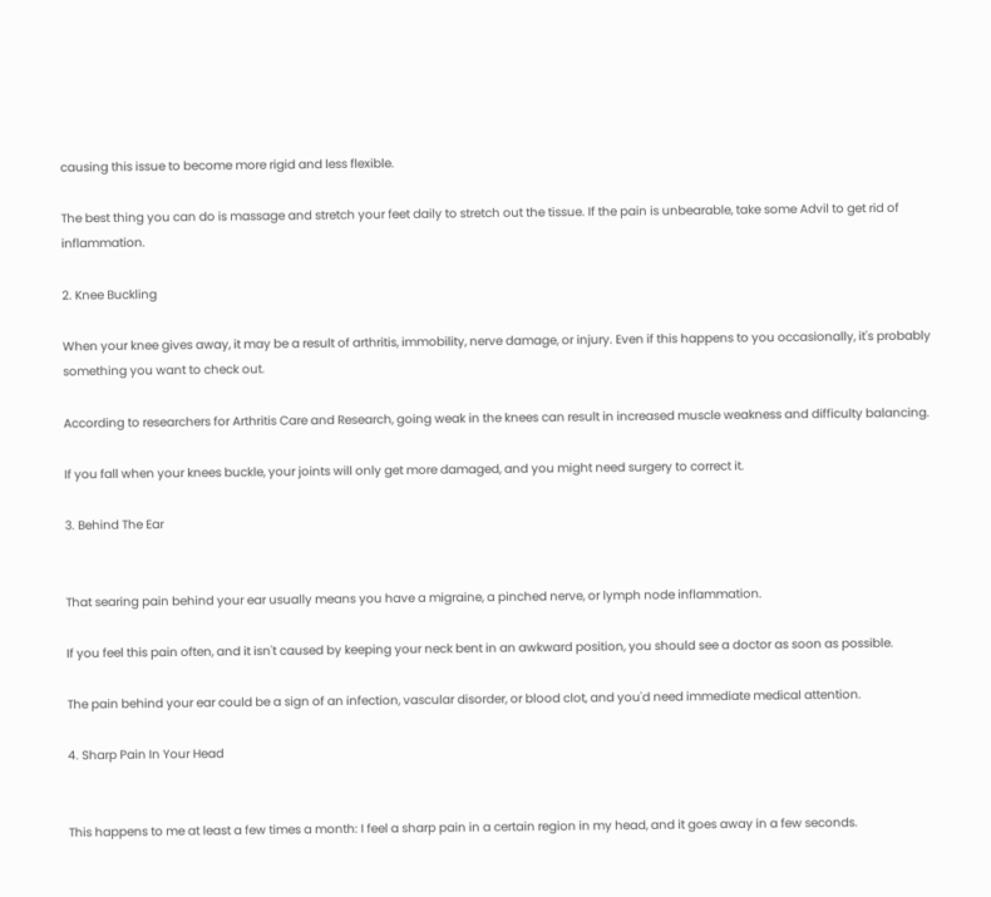causing this issue to become more rigid and less flexible.

The best thing you can do is massage and stretch your feet daily to stretch out the tissue. If the pain is unbearable, take some Advil to get rid of inflammation.

2. Knee Buckling

When your knee gives away, it may be a result of arthritis, immobility, nerve damage, or injury. Even if this happens to you occasionally, it's probably something you want to check out.

According to researchers for Arthritis Care and Research, going weak in the knees can result in increased muscle weakness and difficulty balancing.

If you fall when your knees buckle, your joints will only get more damaged, and you might need surgery to correct it.

3. Behind The Ear


That searing pain behind your ear usually means you have a migraine, a pinched nerve, or lymph node inflammation.

If you feel this pain often, and it isn't caused by keeping your neck bent in an awkward position, you should see a doctor as soon as possible.

The pain behind your ear could be a sign of an infection, vascular disorder, or blood clot, and you'd need immediate medical attention.

4. Sharp Pain In Your Head


This happens to me at least a few times a month: I feel a sharp pain in a certain region in my head, and it goes away in a few seconds.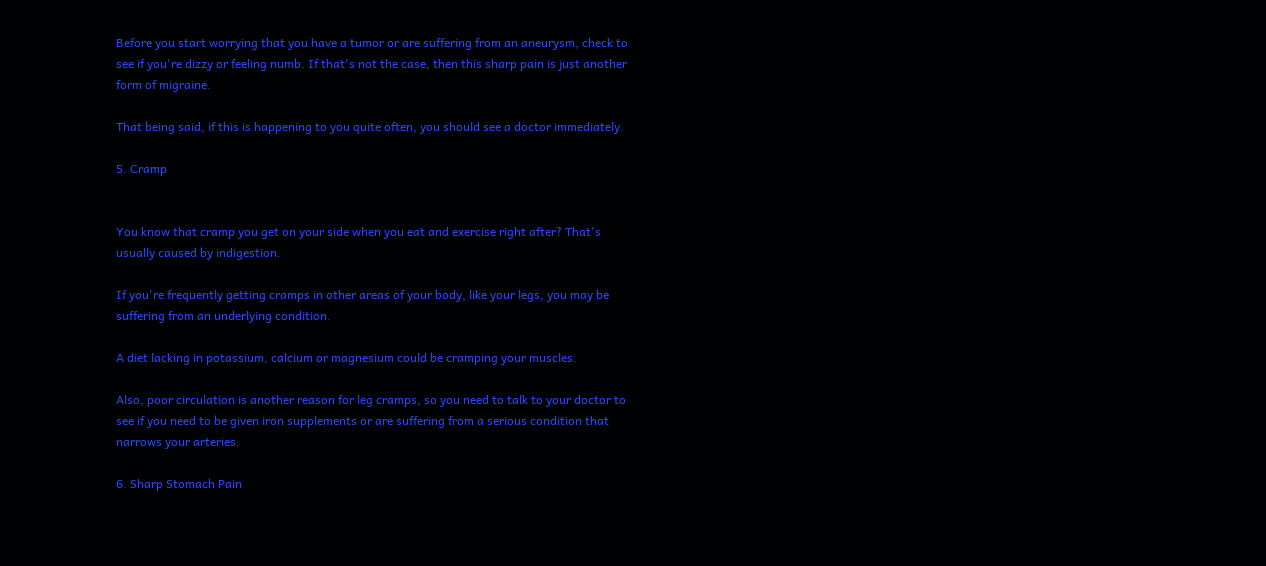Before you start worrying that you have a tumor or are suffering from an aneurysm, check to see if you're dizzy or feeling numb. If that's not the case, then this sharp pain is just another form of migraine.

That being said, if this is happening to you quite often, you should see a doctor immediately.

5. Cramp


You know that cramp you get on your side when you eat and exercise right after? That's usually caused by indigestion.

If you're frequently getting cramps in other areas of your body, like your legs, you may be suffering from an underlying condition.

A diet lacking in potassium, calcium or magnesium could be cramping your muscles.

Also, poor circulation is another reason for leg cramps, so you need to talk to your doctor to see if you need to be given iron supplements or are suffering from a serious condition that narrows your arteries.

6. Sharp Stomach Pain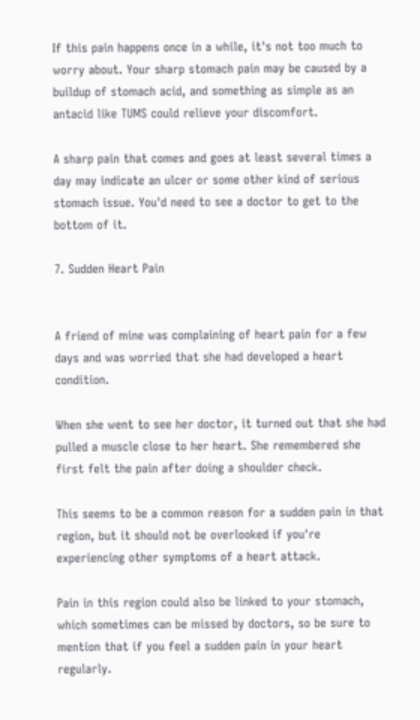If this pain happens once in a while, it's not too much to worry about. Your sharp stomach pain may be caused by a buildup of stomach acid, and something as simple as an antacid like TUMS could relieve your discomfort.

A sharp pain that comes and goes at least several times a day may indicate an ulcer or some other kind of serious stomach issue. You'd need to see a doctor to get to the bottom of it.

7. Sudden Heart Pain


A friend of mine was complaining of heart pain for a few days and was worried that she had developed a heart condition.

When she went to see her doctor, it turned out that she had pulled a muscle close to her heart. She remembered she first felt the pain after doing a shoulder check.

This seems to be a common reason for a sudden pain in that region, but it should not be overlooked if you're experiencing other symptoms of a heart attack.

Pain in this region could also be linked to your stomach, which sometimes can be missed by doctors, so be sure to mention that if you feel a sudden pain in your heart regularly.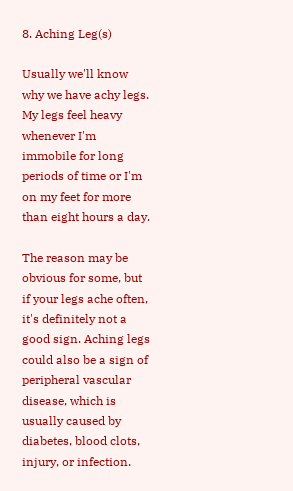8. Aching Leg(s)

Usually we'll know why we have achy legs. My legs feel heavy whenever I'm immobile for long periods of time or I'm on my feet for more than eight hours a day.

The reason may be obvious for some, but if your legs ache often, it's definitely not a good sign. Aching legs could also be a sign of peripheral vascular disease, which is usually caused by diabetes, blood clots, injury, or infection.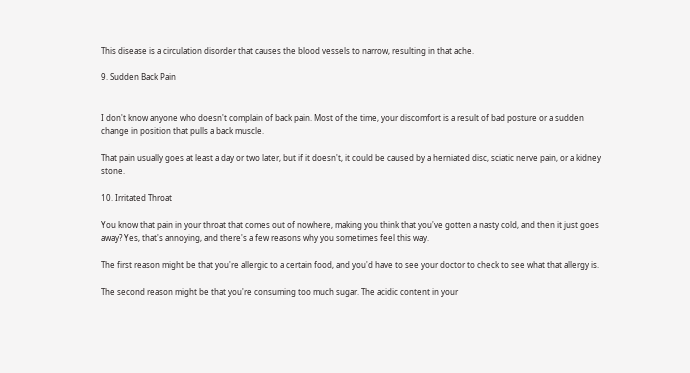This disease is a circulation disorder that causes the blood vessels to narrow, resulting in that ache.

9. Sudden Back Pain


I don't know anyone who doesn't complain of back pain. Most of the time, your discomfort is a result of bad posture or a sudden change in position that pulls a back muscle.

That pain usually goes at least a day or two later, but if it doesn't, it could be caused by a herniated disc, sciatic nerve pain, or a kidney stone.

10. Irritated Throat

You know that pain in your throat that comes out of nowhere, making you think that you've gotten a nasty cold, and then it just goes away? Yes, that's annoying, and there's a few reasons why you sometimes feel this way.

The first reason might be that you're allergic to a certain food, and you'd have to see your doctor to check to see what that allergy is.

The second reason might be that you're consuming too much sugar. The acidic content in your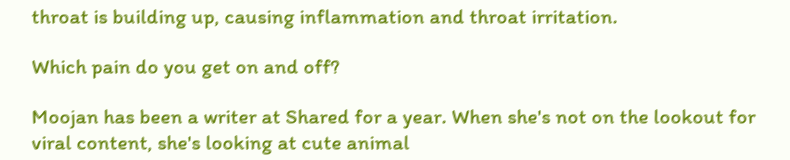throat is building up, causing inflammation and throat irritation.

Which pain do you get on and off?

Moojan has been a writer at Shared for a year. When she's not on the lookout for viral content, she's looking at cute animal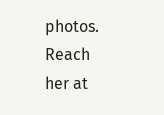photos. Reach her at